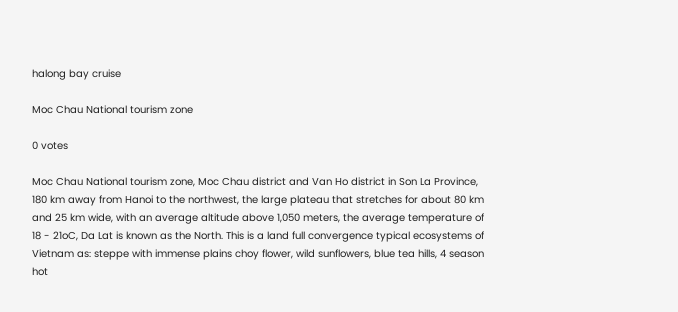halong bay cruise

Moc Chau National tourism zone

0 votes

Moc Chau National tourism zone, Moc Chau district and Van Ho district in Son La Province, 180 km away from Hanoi to the northwest, the large plateau that stretches for about 80 km and 25 km wide, with an average altitude above 1,050 meters, the average temperature of 18 - 21oC, Da Lat is known as the North. This is a land full convergence typical ecosystems of Vietnam as: steppe with immense plains choy flower, wild sunflowers, blue tea hills, 4 season hot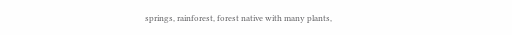springs, rainforest, forest native with many plants,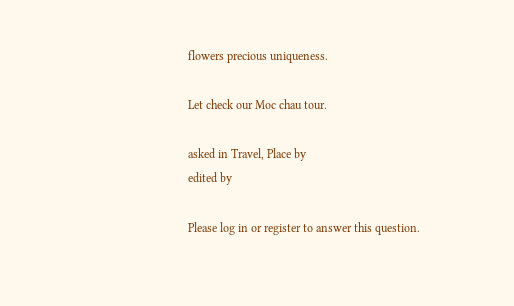flowers precious uniqueness.

Let check our Moc chau tour.

asked in Travel, Place by
edited by

Please log in or register to answer this question.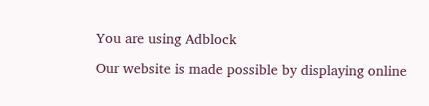You are using Adblock

Our website is made possible by displaying online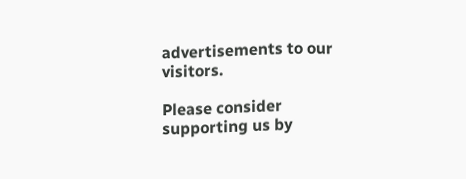advertisements to our visitors.

Please consider supporting us by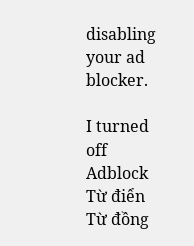disabling your ad blocker.

I turned off Adblock
Từ điển Từ đồng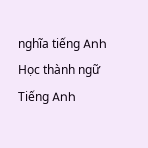nghĩa tiếng Anh
Học thành ngữ Tiếng Anh